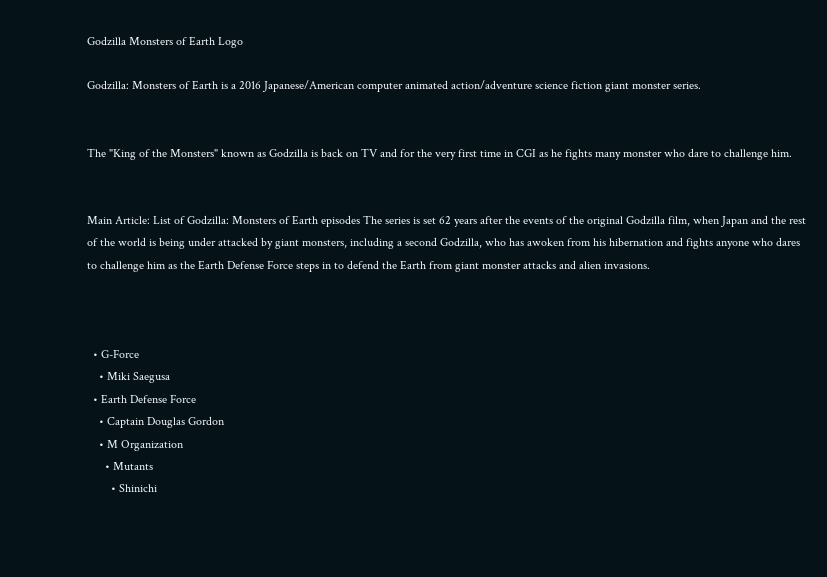Godzilla Monsters of Earth Logo

Godzilla: Monsters of Earth is a 2016 Japanese/American computer animated action/adventure science fiction giant monster series.


The "King of the Monsters" known as Godzilla is back on TV and for the very first time in CGI as he fights many monster who dare to challenge him.


Main Article: List of Godzilla: Monsters of Earth episodes The series is set 62 years after the events of the original Godzilla film, when Japan and the rest of the world is being under attacked by giant monsters, including a second Godzilla, who has awoken from his hibernation and fights anyone who dares to challenge him as the Earth Defense Force steps in to defend the Earth from giant monster attacks and alien invasions.



  • G-Force
    • Miki Saegusa
  • Earth Defense Force
    • Captain Douglas Gordon
    • M Organization
      • Mutants
        • Shinichi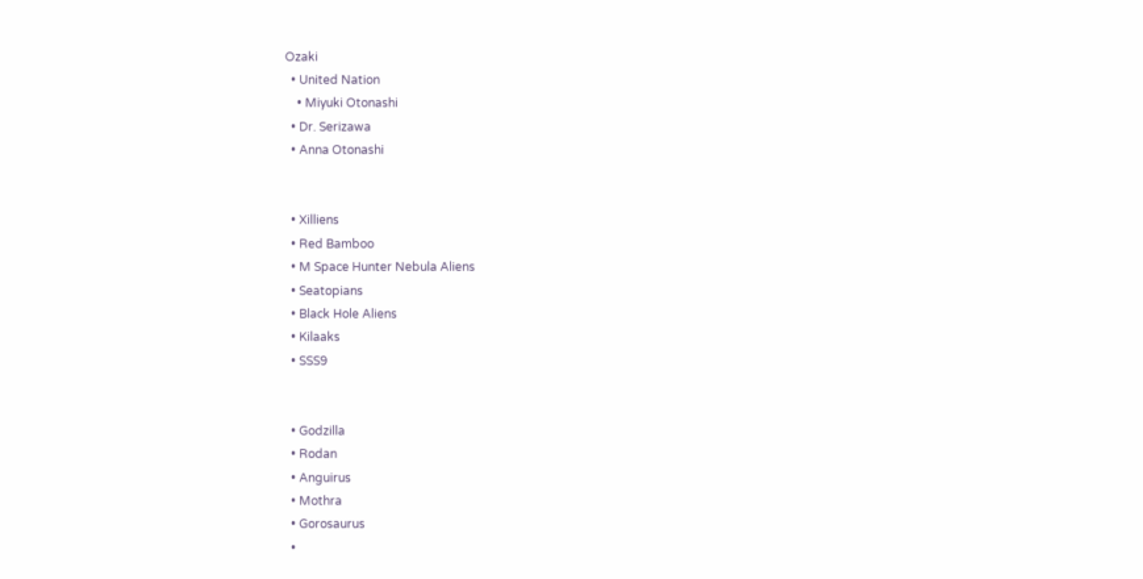Ozaki
  • United Nation
    • Miyuki Otonashi
  • Dr. Serizawa
  • Anna Otonashi


  • Xilliens
  • Red Bamboo
  • M Space Hunter Nebula Aliens
  • Seatopians
  • Black Hole Aliens
  • Kilaaks
  • SSS9


  • Godzilla
  • Rodan
  • Anguirus
  • Mothra
  • Gorosaurus
  •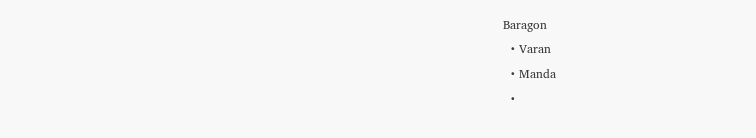Baragon
  • Varan
  • Manda
  •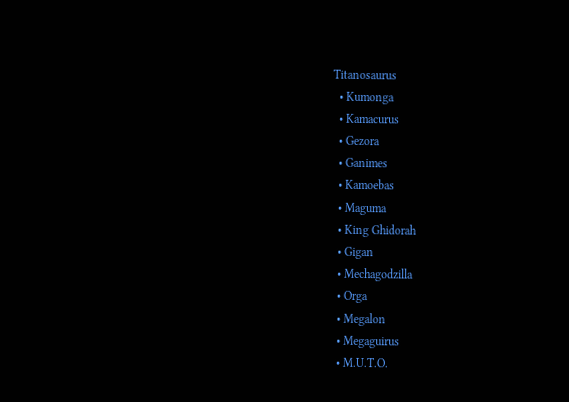Titanosaurus
  • Kumonga
  • Kamacurus
  • Gezora
  • Ganimes
  • Kamoebas
  • Maguma
  • King Ghidorah
  • Gigan
  • Mechagodzilla
  • Orga
  • Megalon
  • Megaguirus
  • M.U.T.O.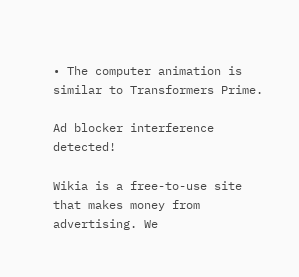• The computer animation is similar to Transformers Prime.

Ad blocker interference detected!

Wikia is a free-to-use site that makes money from advertising. We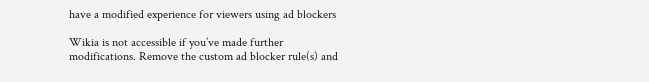have a modified experience for viewers using ad blockers

Wikia is not accessible if you’ve made further modifications. Remove the custom ad blocker rule(s) and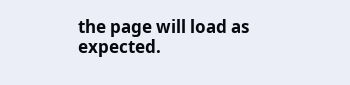the page will load as expected.